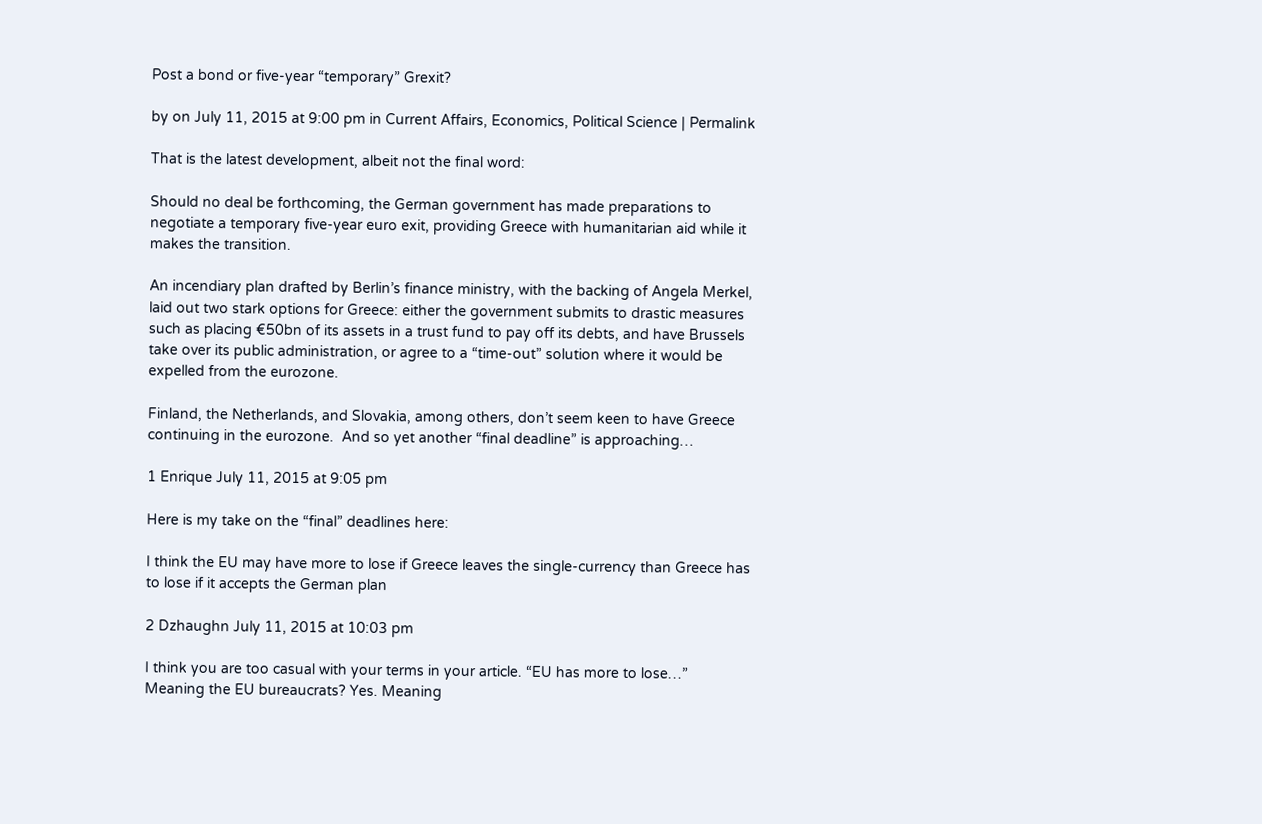Post a bond or five-year “temporary” Grexit?

by on July 11, 2015 at 9:00 pm in Current Affairs, Economics, Political Science | Permalink

That is the latest development, albeit not the final word:

Should no deal be forthcoming, the German government has made preparations to negotiate a temporary five-year euro exit, providing Greece with humanitarian aid while it makes the transition.

An incendiary plan drafted by Berlin’s finance ministry, with the backing of Angela Merkel, laid out two stark options for Greece: either the government submits to drastic measures such as placing €50bn of its assets in a trust fund to pay off its debts, and have Brussels take over its public administration, or agree to a “time-out” solution where it would be expelled from the eurozone.

Finland, the Netherlands, and Slovakia, among others, don’t seem keen to have Greece continuing in the eurozone.  And so yet another “final deadline” is approaching…

1 Enrique July 11, 2015 at 9:05 pm

Here is my take on the “final” deadlines here:

I think the EU may have more to lose if Greece leaves the single-currency than Greece has to lose if it accepts the German plan

2 Dzhaughn July 11, 2015 at 10:03 pm

I think you are too casual with your terms in your article. “EU has more to lose…” Meaning the EU bureaucrats? Yes. Meaning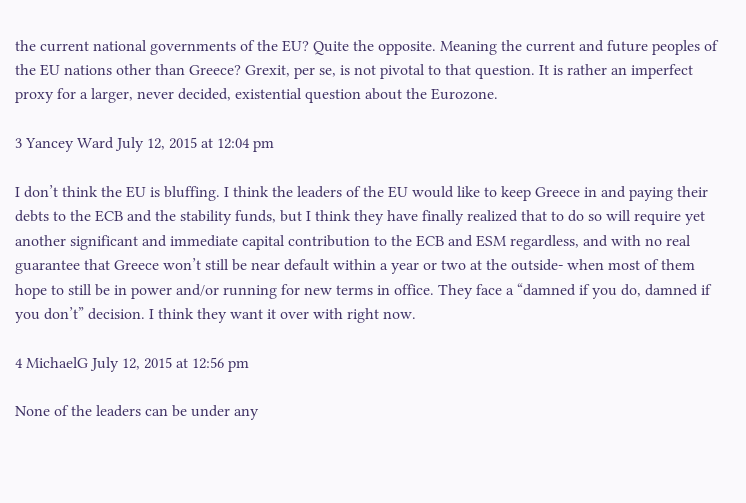the current national governments of the EU? Quite the opposite. Meaning the current and future peoples of the EU nations other than Greece? Grexit, per se, is not pivotal to that question. It is rather an imperfect proxy for a larger, never decided, existential question about the Eurozone.

3 Yancey Ward July 12, 2015 at 12:04 pm

I don’t think the EU is bluffing. I think the leaders of the EU would like to keep Greece in and paying their debts to the ECB and the stability funds, but I think they have finally realized that to do so will require yet another significant and immediate capital contribution to the ECB and ESM regardless, and with no real guarantee that Greece won’t still be near default within a year or two at the outside- when most of them hope to still be in power and/or running for new terms in office. They face a “damned if you do, damned if you don’t” decision. I think they want it over with right now.

4 MichaelG July 12, 2015 at 12:56 pm

None of the leaders can be under any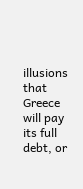illusions that Greece will pay its full debt, or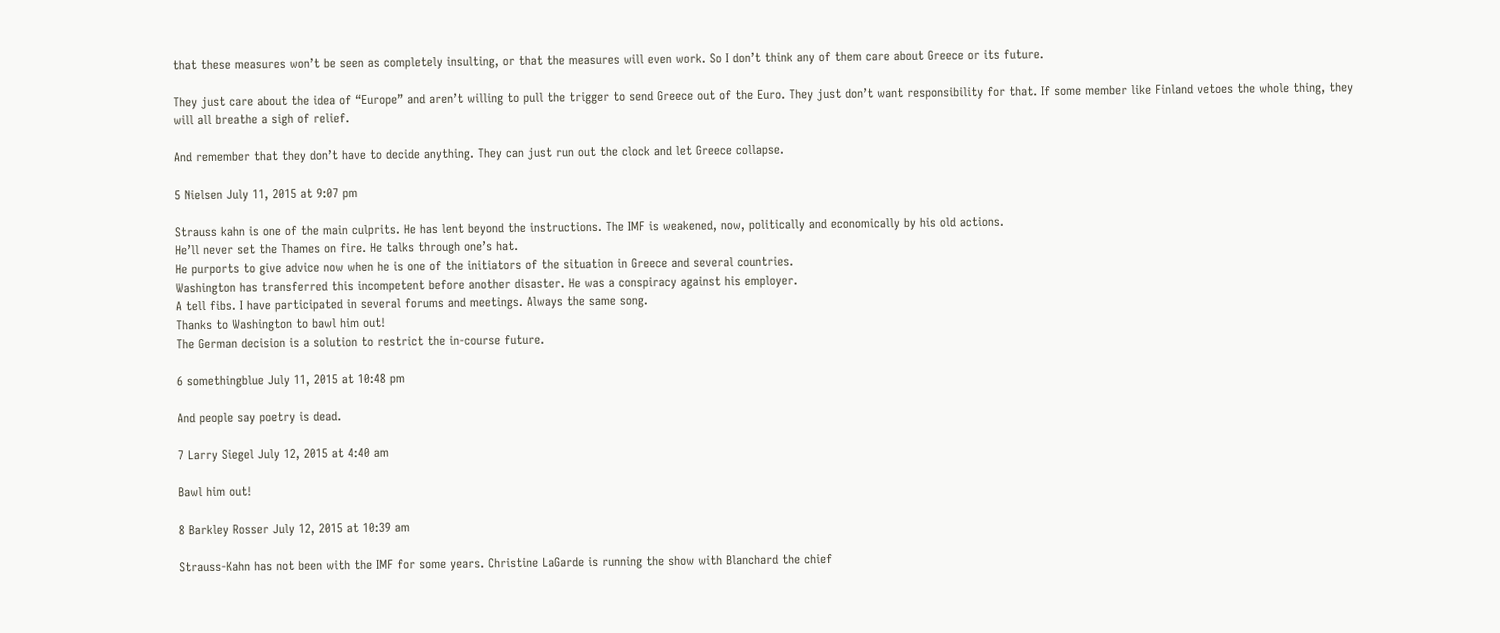that these measures won’t be seen as completely insulting, or that the measures will even work. So I don’t think any of them care about Greece or its future.

They just care about the idea of “Europe” and aren’t willing to pull the trigger to send Greece out of the Euro. They just don’t want responsibility for that. If some member like Finland vetoes the whole thing, they will all breathe a sigh of relief.

And remember that they don’t have to decide anything. They can just run out the clock and let Greece collapse.

5 Nielsen July 11, 2015 at 9:07 pm

Strauss kahn is one of the main culprits. He has lent beyond the instructions. The IMF is weakened, now, politically and economically by his old actions.
He’ll never set the Thames on fire. He talks through one’s hat.
He purports to give advice now when he is one of the initiators of the situation in Greece and several countries.
Washington has transferred this incompetent before another disaster. He was a conspiracy against his employer.
A tell fibs. I have participated in several forums and meetings. Always the same song.
Thanks to Washington to bawl him out!
The German decision is a solution to restrict the in-course future.

6 somethingblue July 11, 2015 at 10:48 pm

And people say poetry is dead.

7 Larry Siegel July 12, 2015 at 4:40 am

Bawl him out!

8 Barkley Rosser July 12, 2015 at 10:39 am

Strauss-Kahn has not been with the IMF for some years. Christine LaGarde is running the show with Blanchard the chief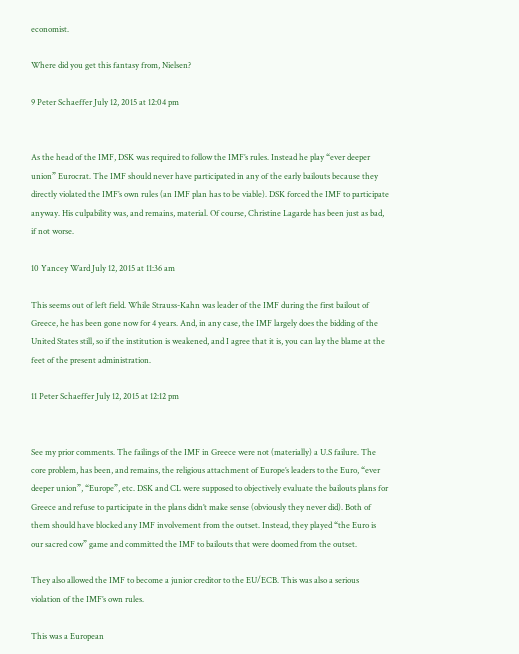economist.

Where did you get this fantasy from, Nielsen?

9 Peter Schaeffer July 12, 2015 at 12:04 pm


As the head of the IMF, DSK was required to follow the IMF’s rules. Instead he play “ever deeper union” Eurocrat. The IMF should never have participated in any of the early bailouts because they directly violated the IMF’s own rules (an IMF plan has to be viable). DSK forced the IMF to participate anyway. His culpability was, and remains, material. Of course, Christine Lagarde has been just as bad, if not worse.

10 Yancey Ward July 12, 2015 at 11:36 am

This seems out of left field. While Strauss-Kahn was leader of the IMF during the first bailout of Greece, he has been gone now for 4 years. And, in any case, the IMF largely does the bidding of the United States still, so if the institution is weakened, and I agree that it is, you can lay the blame at the feet of the present administration.

11 Peter Schaeffer July 12, 2015 at 12:12 pm


See my prior comments. The failings of the IMF in Greece were not (materially) a U.S failure. The core problem, has been, and remains, the religious attachment of Europe’s leaders to the Euro, “ever deeper union”, “Europe”, etc. DSK and CL were supposed to objectively evaluate the bailouts plans for Greece and refuse to participate in the plans didn’t make sense (obviously they never did). Both of them should have blocked any IMF involvement from the outset. Instead, they played “the Euro is our sacred cow” game and committed the IMF to bailouts that were doomed from the outset.

They also allowed the IMF to become a junior creditor to the EU/ECB. This was also a serious violation of the IMF’s own rules.

This was a European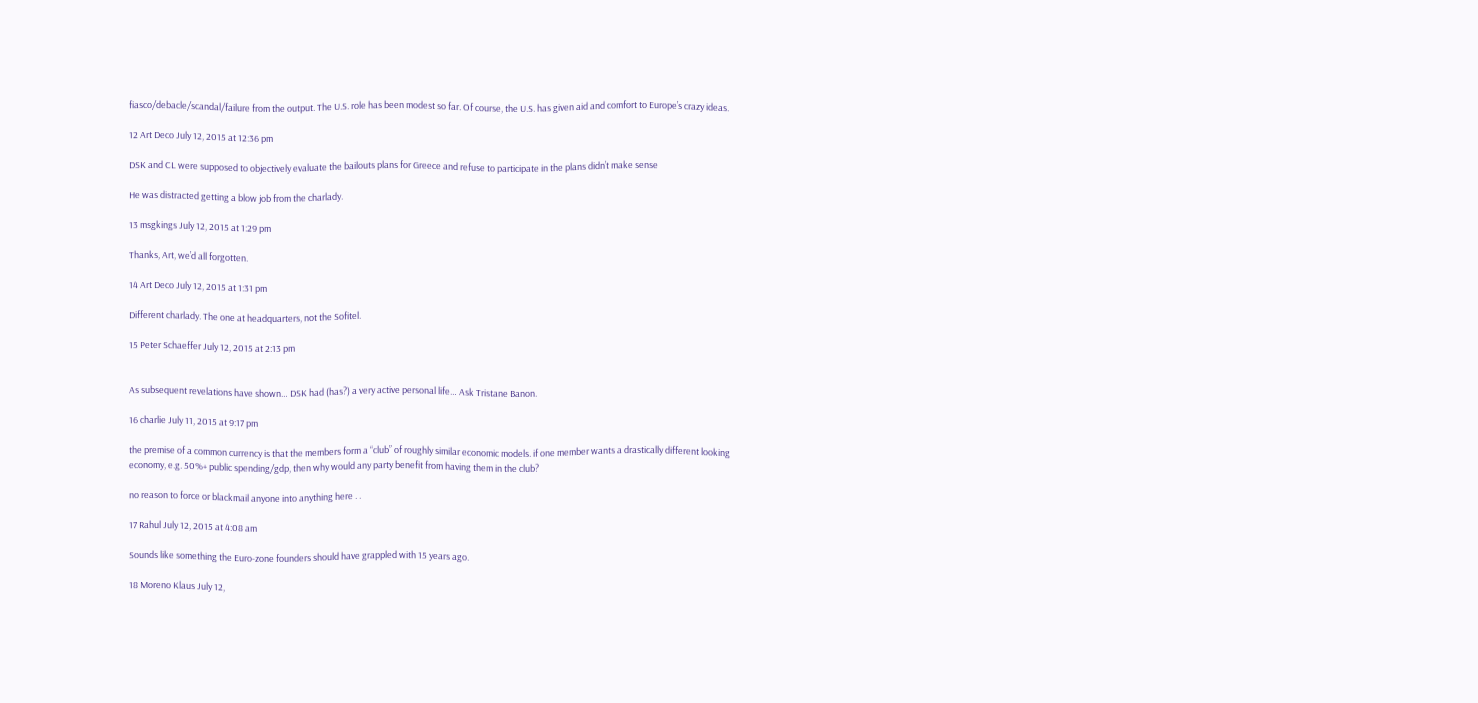fiasco/debacle/scandal/failure from the output. The U.S. role has been modest so far. Of course, the U.S. has given aid and comfort to Europe’s crazy ideas.

12 Art Deco July 12, 2015 at 12:36 pm

DSK and CL were supposed to objectively evaluate the bailouts plans for Greece and refuse to participate in the plans didn’t make sense

He was distracted getting a blow job from the charlady.

13 msgkings July 12, 2015 at 1:29 pm

Thanks, Art, we’d all forgotten.

14 Art Deco July 12, 2015 at 1:31 pm

Different charlady. The one at headquarters, not the Sofitel.

15 Peter Schaeffer July 12, 2015 at 2:13 pm


As subsequent revelations have shown… DSK had (has?) a very active personal life… Ask Tristane Banon.

16 charlie July 11, 2015 at 9:17 pm

the premise of a common currency is that the members form a “club” of roughly similar economic models. if one member wants a drastically different looking economy, e.g. 50%+ public spending/gdp, then why would any party benefit from having them in the club?

no reason to force or blackmail anyone into anything here . .

17 Rahul July 12, 2015 at 4:08 am

Sounds like something the Euro-zone founders should have grappled with 15 years ago.

18 Moreno Klaus July 12,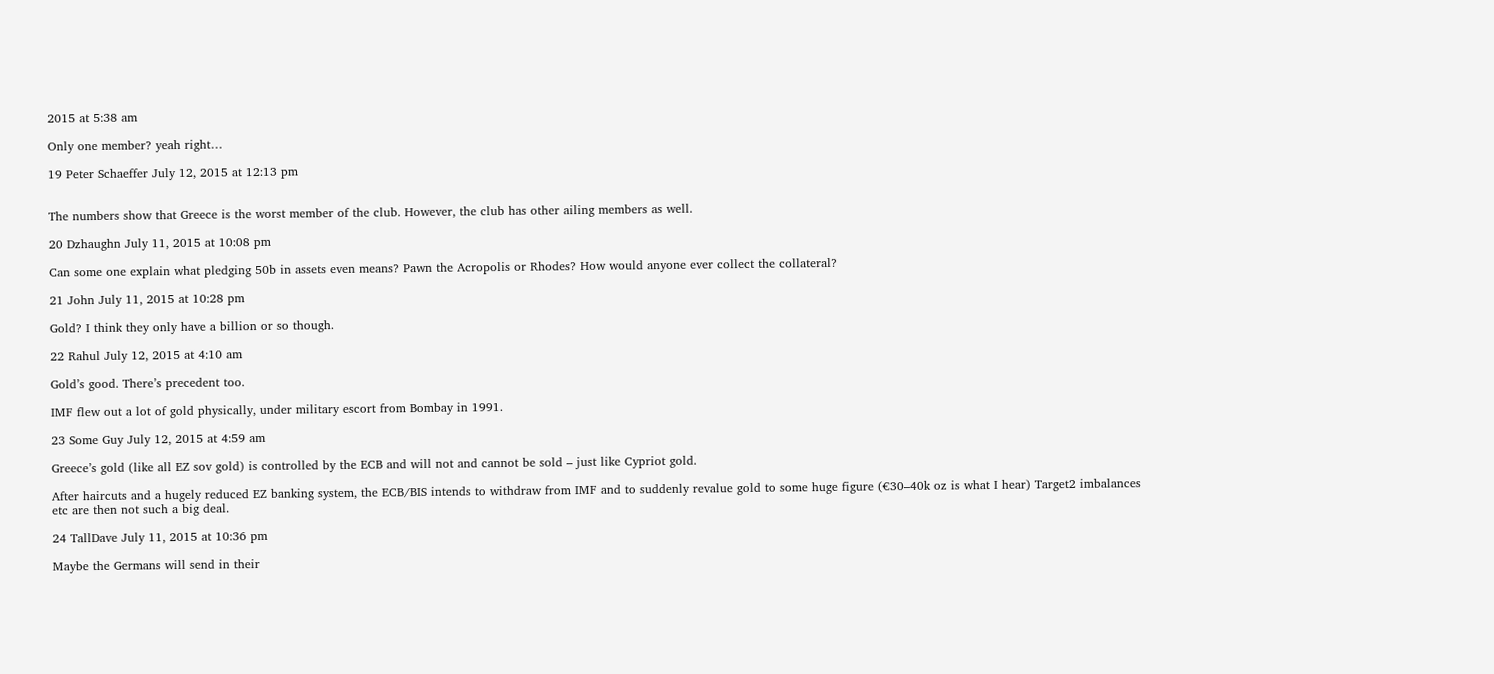2015 at 5:38 am

Only one member? yeah right…

19 Peter Schaeffer July 12, 2015 at 12:13 pm


The numbers show that Greece is the worst member of the club. However, the club has other ailing members as well.

20 Dzhaughn July 11, 2015 at 10:08 pm

Can some one explain what pledging 50b in assets even means? Pawn the Acropolis or Rhodes? How would anyone ever collect the collateral?

21 John July 11, 2015 at 10:28 pm

Gold? I think they only have a billion or so though.

22 Rahul July 12, 2015 at 4:10 am

Gold’s good. There’s precedent too.

IMF flew out a lot of gold physically, under military escort from Bombay in 1991.

23 Some Guy July 12, 2015 at 4:59 am

Greece’s gold (like all EZ sov gold) is controlled by the ECB and will not and cannot be sold – just like Cypriot gold.

After haircuts and a hugely reduced EZ banking system, the ECB/BIS intends to withdraw from IMF and to suddenly revalue gold to some huge figure (€30–40k oz is what I hear) Target2 imbalances etc are then not such a big deal.

24 TallDave July 11, 2015 at 10:36 pm

Maybe the Germans will send in their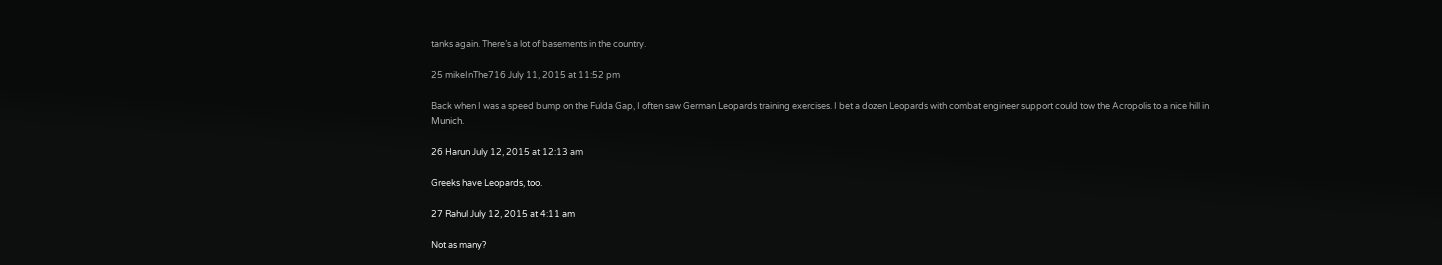tanks again. There’s a lot of basements in the country.

25 mikeInThe716 July 11, 2015 at 11:52 pm

Back when I was a speed bump on the Fulda Gap, I often saw German Leopards training exercises. I bet a dozen Leopards with combat engineer support could tow the Acropolis to a nice hill in Munich.

26 Harun July 12, 2015 at 12:13 am

Greeks have Leopards, too.

27 Rahul July 12, 2015 at 4:11 am

Not as many?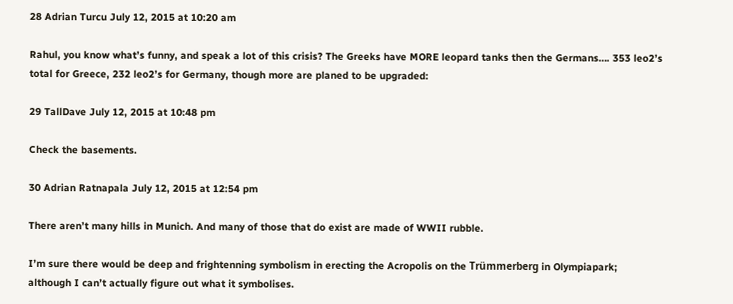28 Adrian Turcu July 12, 2015 at 10:20 am

Rahul, you know what’s funny, and speak a lot of this crisis? The Greeks have MORE leopard tanks then the Germans…. 353 leo2’s total for Greece, 232 leo2’s for Germany, though more are planed to be upgraded:

29 TallDave July 12, 2015 at 10:48 pm

Check the basements.

30 Adrian Ratnapala July 12, 2015 at 12:54 pm

There aren’t many hills in Munich. And many of those that do exist are made of WWII rubble.

I’m sure there would be deep and frightenning symbolism in erecting the Acropolis on the Trümmerberg in Olympiapark; although I can’t actually figure out what it symbolises.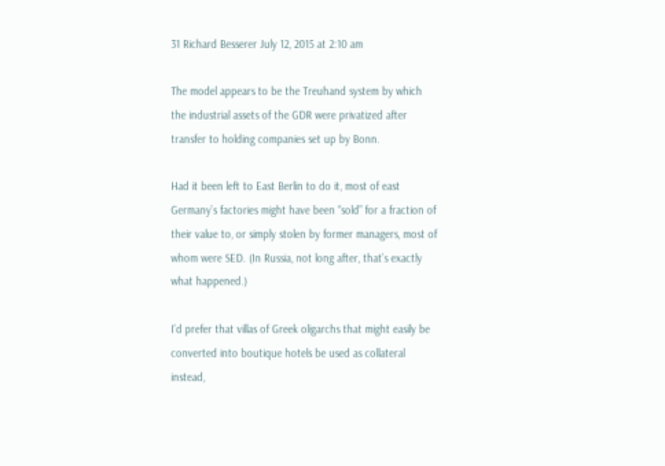31 Richard Besserer July 12, 2015 at 2:10 am

The model appears to be the Treuhand system by which the industrial assets of the GDR were privatized after transfer to holding companies set up by Bonn.

Had it been left to East Berlin to do it, most of east Germany’s factories might have been “sold” for a fraction of their value to, or simply stolen by former managers, most of whom were SED. (In Russia, not long after, that’s exactly what happened.)

I’d prefer that villas of Greek oligarchs that might easily be converted into boutique hotels be used as collateral instead,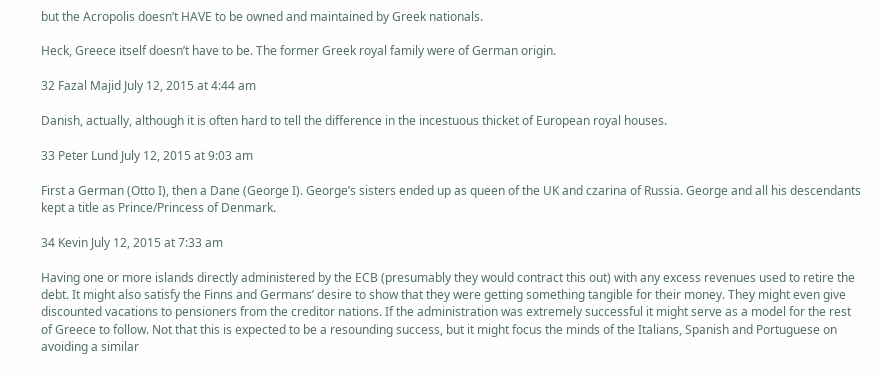but the Acropolis doesn’t HAVE to be owned and maintained by Greek nationals.

Heck, Greece itself doesn’t have to be. The former Greek royal family were of German origin.

32 Fazal Majid July 12, 2015 at 4:44 am

Danish, actually, although it is often hard to tell the difference in the incestuous thicket of European royal houses.

33 Peter Lund July 12, 2015 at 9:03 am

First a German (Otto I), then a Dane (George I). George’s sisters ended up as queen of the UK and czarina of Russia. George and all his descendants kept a title as Prince/Princess of Denmark.

34 Kevin July 12, 2015 at 7:33 am

Having one or more islands directly administered by the ECB (presumably they would contract this out) with any excess revenues used to retire the debt. It might also satisfy the Finns and Germans’ desire to show that they were getting something tangible for their money. They might even give discounted vacations to pensioners from the creditor nations. If the administration was extremely successful it might serve as a model for the rest of Greece to follow. Not that this is expected to be a resounding success, but it might focus the minds of the Italians, Spanish and Portuguese on avoiding a similar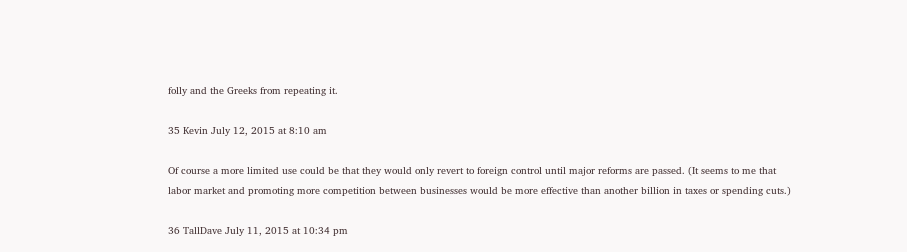folly and the Greeks from repeating it.

35 Kevin July 12, 2015 at 8:10 am

Of course a more limited use could be that they would only revert to foreign control until major reforms are passed. (It seems to me that labor market and promoting more competition between businesses would be more effective than another billion in taxes or spending cuts.)

36 TallDave July 11, 2015 at 10:34 pm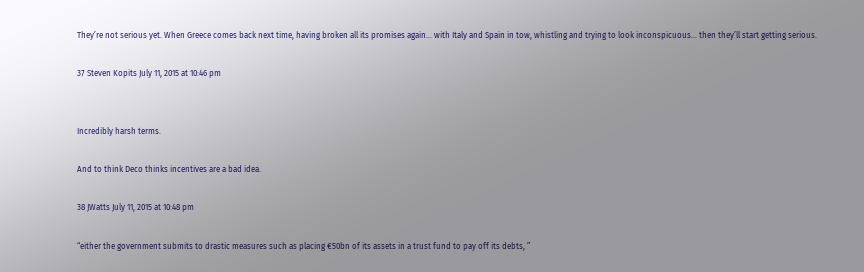They’re not serious yet. When Greece comes back next time, having broken all its promises again… with Italy and Spain in tow, whistling and trying to look inconspicuous… then they’ll start getting serious.

37 Steven Kopits July 11, 2015 at 10:46 pm


Incredibly harsh terms.

And to think Deco thinks incentives are a bad idea.

38 JWatts July 11, 2015 at 10:48 pm

“either the government submits to drastic measures such as placing €50bn of its assets in a trust fund to pay off its debts, ”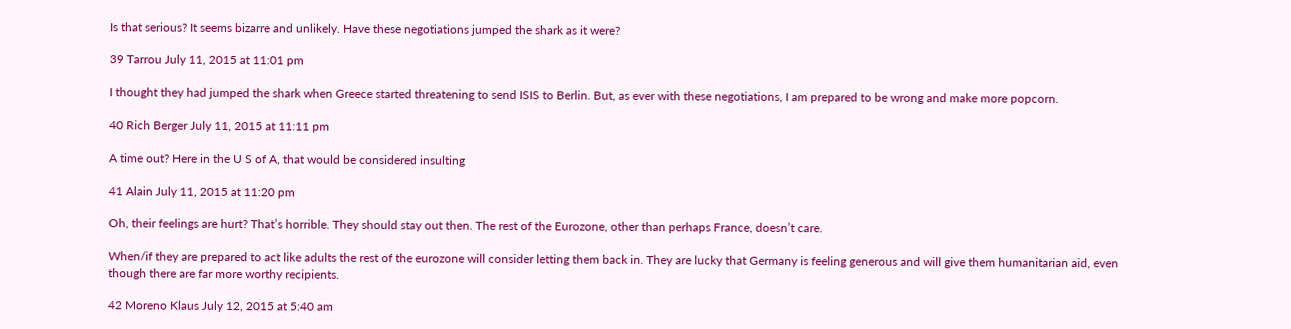Is that serious? It seems bizarre and unlikely. Have these negotiations jumped the shark as it were?

39 Tarrou July 11, 2015 at 11:01 pm

I thought they had jumped the shark when Greece started threatening to send ISIS to Berlin. But, as ever with these negotiations, I am prepared to be wrong and make more popcorn.

40 Rich Berger July 11, 2015 at 11:11 pm

A time out? Here in the U S of A, that would be considered insulting

41 Alain July 11, 2015 at 11:20 pm

Oh, their feelings are hurt? That’s horrible. They should stay out then. The rest of the Eurozone, other than perhaps France, doesn’t care.

When/if they are prepared to act like adults the rest of the eurozone will consider letting them back in. They are lucky that Germany is feeling generous and will give them humanitarian aid, even though there are far more worthy recipients.

42 Moreno Klaus July 12, 2015 at 5:40 am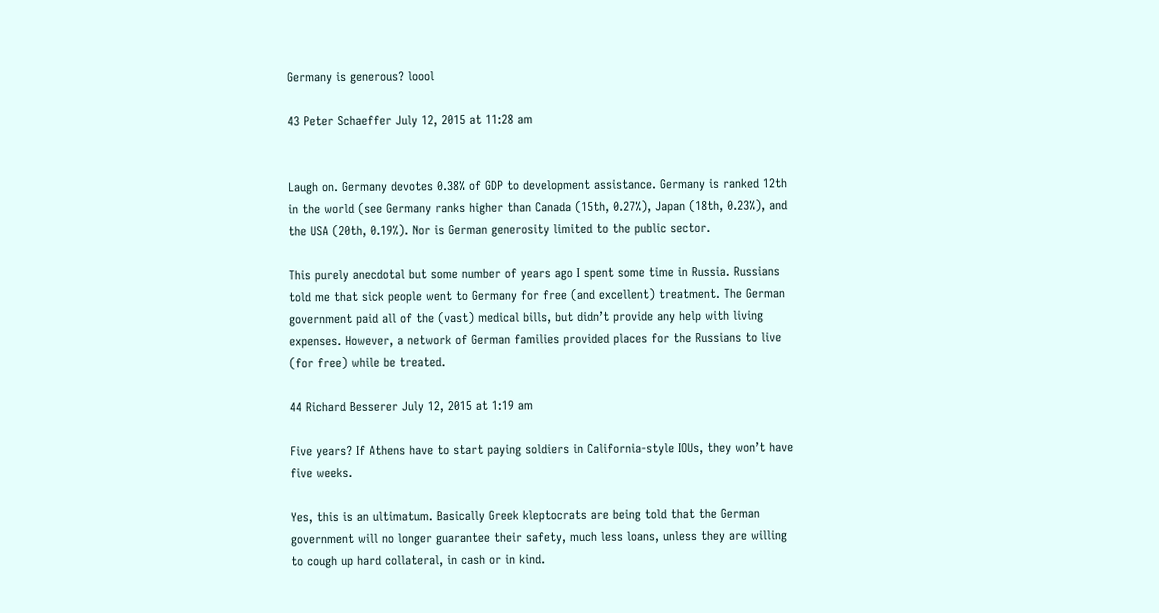Germany is generous? loool

43 Peter Schaeffer July 12, 2015 at 11:28 am


Laugh on. Germany devotes 0.38% of GDP to development assistance. Germany is ranked 12th in the world (see Germany ranks higher than Canada (15th, 0.27%), Japan (18th, 0.23%), and the USA (20th, 0.19%). Nor is German generosity limited to the public sector.

This purely anecdotal but some number of years ago I spent some time in Russia. Russians told me that sick people went to Germany for free (and excellent) treatment. The German government paid all of the (vast) medical bills, but didn’t provide any help with living expenses. However, a network of German families provided places for the Russians to live (for free) while be treated.

44 Richard Besserer July 12, 2015 at 1:19 am

Five years? If Athens have to start paying soldiers in California-style IOUs, they won’t have five weeks.

Yes, this is an ultimatum. Basically Greek kleptocrats are being told that the German government will no longer guarantee their safety, much less loans, unless they are willing to cough up hard collateral, in cash or in kind.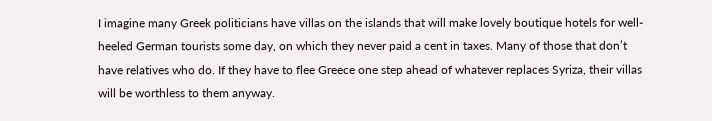I imagine many Greek politicians have villas on the islands that will make lovely boutique hotels for well-heeled German tourists some day, on which they never paid a cent in taxes. Many of those that don’t have relatives who do. If they have to flee Greece one step ahead of whatever replaces Syriza, their villas will be worthless to them anyway.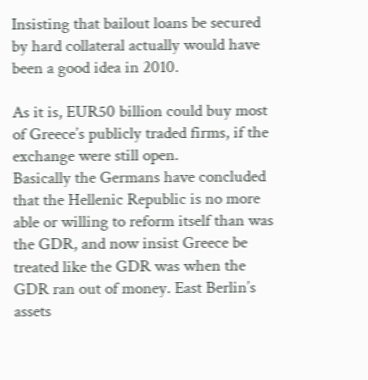Insisting that bailout loans be secured by hard collateral actually would have been a good idea in 2010.

As it is, EUR50 billion could buy most of Greece’s publicly traded firms, if the exchange were still open.
Basically the Germans have concluded that the Hellenic Republic is no more able or willing to reform itself than was the GDR, and now insist Greece be treated like the GDR was when the GDR ran out of money. East Berlin’s assets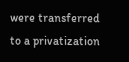were transferred to a privatization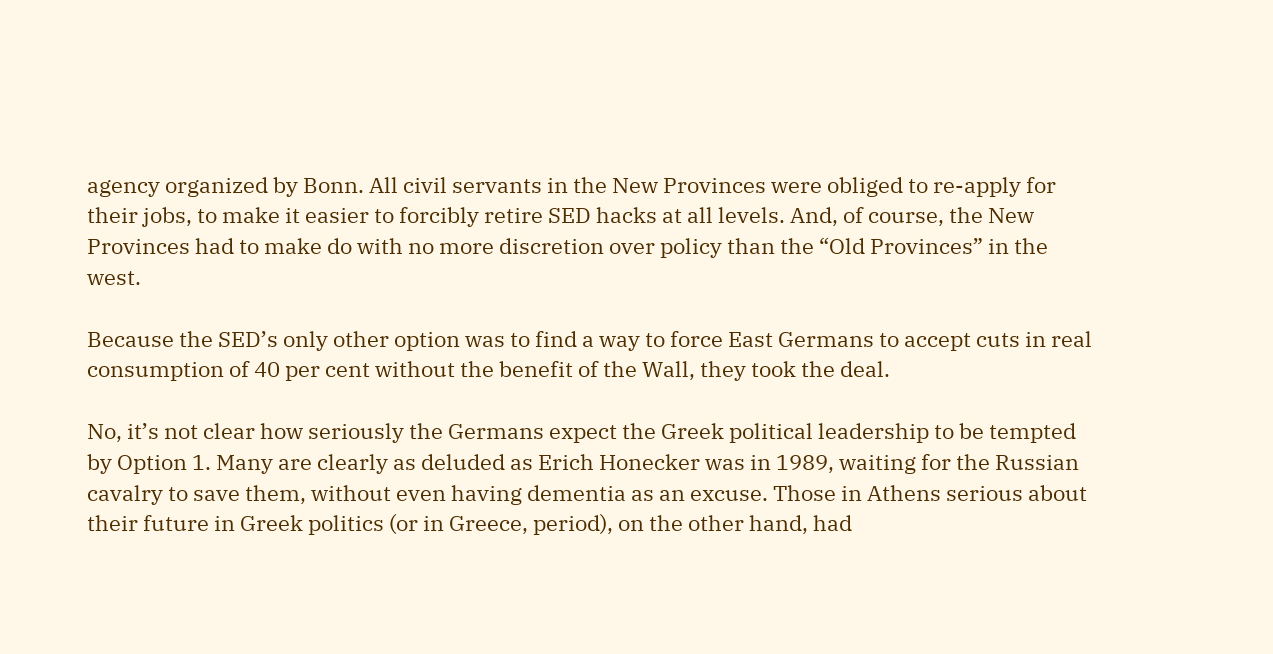agency organized by Bonn. All civil servants in the New Provinces were obliged to re-apply for their jobs, to make it easier to forcibly retire SED hacks at all levels. And, of course, the New Provinces had to make do with no more discretion over policy than the “Old Provinces” in the west.

Because the SED’s only other option was to find a way to force East Germans to accept cuts in real consumption of 40 per cent without the benefit of the Wall, they took the deal.

No, it’s not clear how seriously the Germans expect the Greek political leadership to be tempted by Option 1. Many are clearly as deluded as Erich Honecker was in 1989, waiting for the Russian cavalry to save them, without even having dementia as an excuse. Those in Athens serious about their future in Greek politics (or in Greece, period), on the other hand, had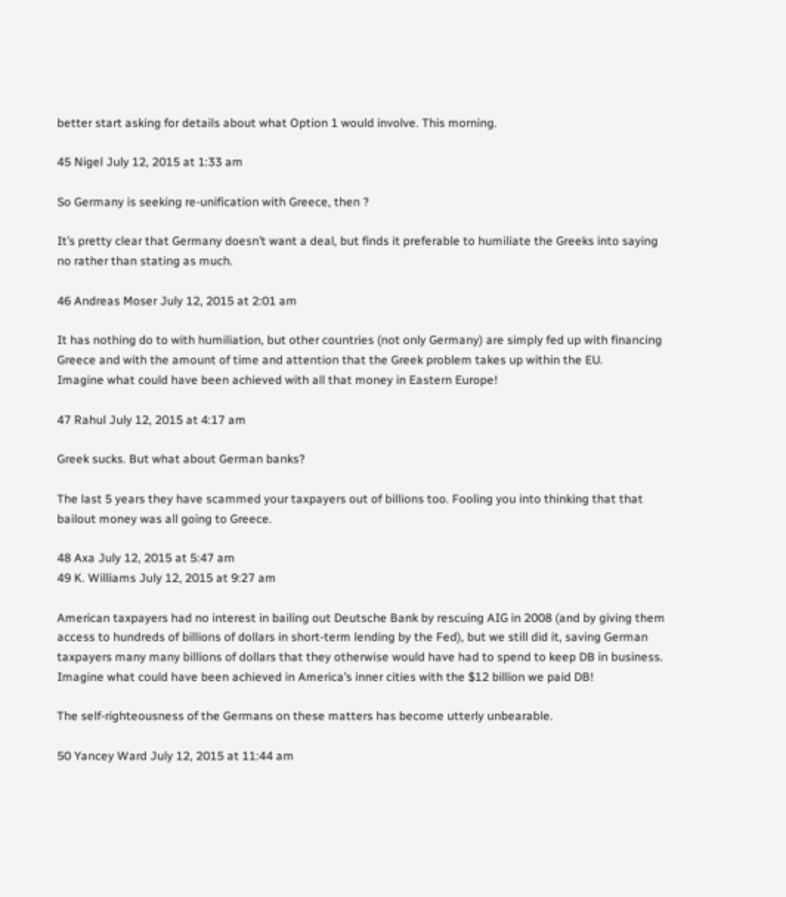better start asking for details about what Option 1 would involve. This morning.

45 Nigel July 12, 2015 at 1:33 am

So Germany is seeking re-unification with Greece, then ?

It’s pretty clear that Germany doesn’t want a deal, but finds it preferable to humiliate the Greeks into saying no rather than stating as much.

46 Andreas Moser July 12, 2015 at 2:01 am

It has nothing do to with humiliation, but other countries (not only Germany) are simply fed up with financing Greece and with the amount of time and attention that the Greek problem takes up within the EU.
Imagine what could have been achieved with all that money in Eastern Europe!

47 Rahul July 12, 2015 at 4:17 am

Greek sucks. But what about German banks?

The last 5 years they have scammed your taxpayers out of billions too. Fooling you into thinking that that bailout money was all going to Greece.

48 Axa July 12, 2015 at 5:47 am
49 K. Williams July 12, 2015 at 9:27 am

American taxpayers had no interest in bailing out Deutsche Bank by rescuing AIG in 2008 (and by giving them access to hundreds of billions of dollars in short-term lending by the Fed), but we still did it, saving German taxpayers many many billions of dollars that they otherwise would have had to spend to keep DB in business. Imagine what could have been achieved in America’s inner cities with the $12 billion we paid DB!

The self-righteousness of the Germans on these matters has become utterly unbearable.

50 Yancey Ward July 12, 2015 at 11:44 am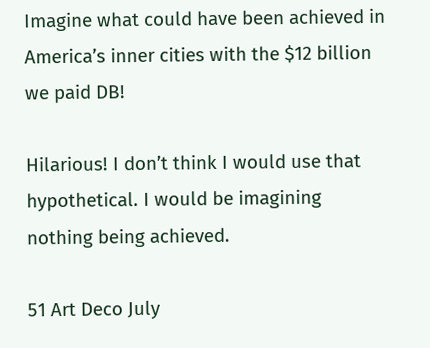Imagine what could have been achieved in America’s inner cities with the $12 billion we paid DB!

Hilarious! I don’t think I would use that hypothetical. I would be imagining nothing being achieved.

51 Art Deco July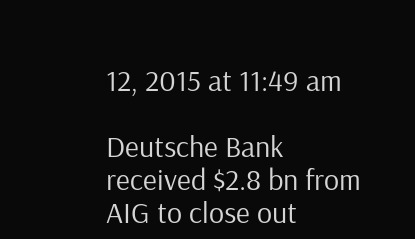12, 2015 at 11:49 am

Deutsche Bank received $2.8 bn from AIG to close out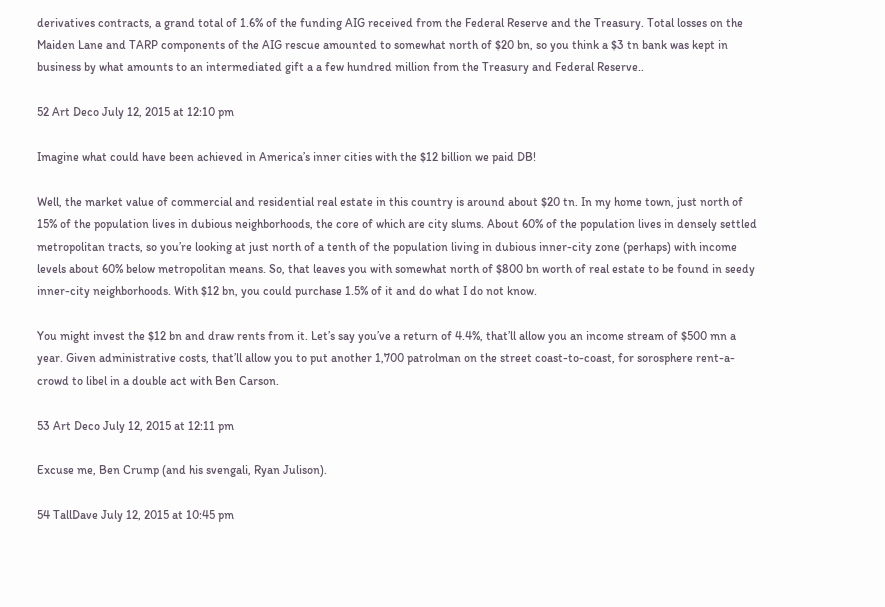derivatives contracts, a grand total of 1.6% of the funding AIG received from the Federal Reserve and the Treasury. Total losses on the Maiden Lane and TARP components of the AIG rescue amounted to somewhat north of $20 bn, so you think a $3 tn bank was kept in business by what amounts to an intermediated gift a a few hundred million from the Treasury and Federal Reserve..

52 Art Deco July 12, 2015 at 12:10 pm

Imagine what could have been achieved in America’s inner cities with the $12 billion we paid DB!

Well, the market value of commercial and residential real estate in this country is around about $20 tn. In my home town, just north of 15% of the population lives in dubious neighborhoods, the core of which are city slums. About 60% of the population lives in densely settled metropolitan tracts, so you’re looking at just north of a tenth of the population living in dubious inner-city zone (perhaps) with income levels about 60% below metropolitan means. So, that leaves you with somewhat north of $800 bn worth of real estate to be found in seedy inner-city neighborhoods. With $12 bn, you could purchase 1.5% of it and do what I do not know.

You might invest the $12 bn and draw rents from it. Let’s say you’ve a return of 4.4%, that’ll allow you an income stream of $500 mn a year. Given administrative costs, that’ll allow you to put another 1,700 patrolman on the street coast-to-coast, for sorosphere rent-a-crowd to libel in a double act with Ben Carson.

53 Art Deco July 12, 2015 at 12:11 pm

Excuse me, Ben Crump (and his svengali, Ryan Julison).

54 TallDave July 12, 2015 at 10:45 pm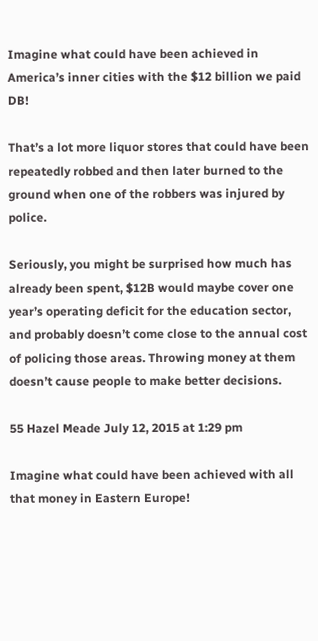Imagine what could have been achieved in America’s inner cities with the $12 billion we paid DB!

That’s a lot more liquor stores that could have been repeatedly robbed and then later burned to the ground when one of the robbers was injured by police.

Seriously, you might be surprised how much has already been spent, $12B would maybe cover one year’s operating deficit for the education sector, and probably doesn’t come close to the annual cost of policing those areas. Throwing money at them doesn’t cause people to make better decisions.

55 Hazel Meade July 12, 2015 at 1:29 pm

Imagine what could have been achieved with all that money in Eastern Europe!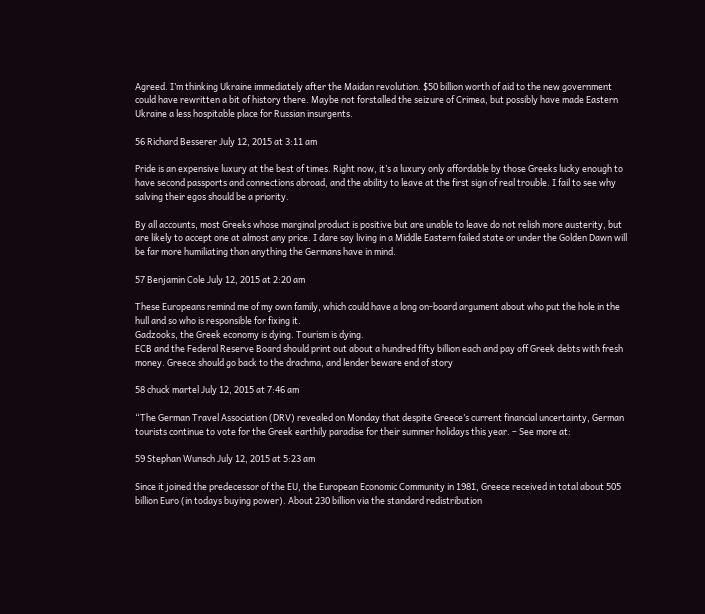Agreed. I’m thinking Ukraine immediately after the Maidan revolution. $50 billion worth of aid to the new government could have rewritten a bit of history there. Maybe not forstalled the seizure of Crimea, but possibly have made Eastern Ukraine a less hospitable place for Russian insurgents.

56 Richard Besserer July 12, 2015 at 3:11 am

Pride is an expensive luxury at the best of times. Right now, it’s a luxury only affordable by those Greeks lucky enough to have second passports and connections abroad, and the ability to leave at the first sign of real trouble. I fail to see why salving their egos should be a priority.

By all accounts, most Greeks whose marginal product is positive but are unable to leave do not relish more austerity, but are likely to accept one at almost any price. I dare say living in a Middle Eastern failed state or under the Golden Dawn will be far more humiliating than anything the Germans have in mind.

57 Benjamin Cole July 12, 2015 at 2:20 am

These Europeans remind me of my own family, which could have a long on-board argument about who put the hole in the hull and so who is responsible for fixing it.
Gadzooks, the Greek economy is dying. Tourism is dying.
ECB and the Federal Reserve Board should print out about a hundred fifty billion each and pay off Greek debts with fresh money. Greece should go back to the drachma, and lender beware end of story

58 chuck martel July 12, 2015 at 7:46 am

“The German Travel Association (DRV) revealed on Monday that despite Greece’s current financial uncertainty, German tourists continue to vote for the Greek earthily paradise for their summer holidays this year. – See more at:

59 Stephan Wunsch July 12, 2015 at 5:23 am

Since it joined the predecessor of the EU, the European Economic Community in 1981, Greece received in total about 505 billion Euro (in todays buying power). About 230 billion via the standard redistribution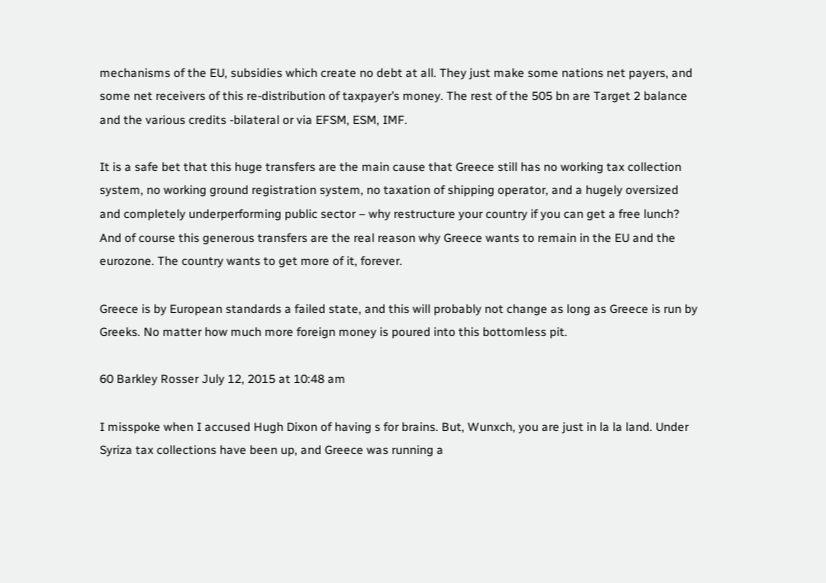mechanisms of the EU, subsidies which create no debt at all. They just make some nations net payers, and some net receivers of this re-distribution of taxpayer’s money. The rest of the 505 bn are Target 2 balance and the various credits -bilateral or via EFSM, ESM, IMF.

It is a safe bet that this huge transfers are the main cause that Greece still has no working tax collection system, no working ground registration system, no taxation of shipping operator, and a hugely oversized and completely underperforming public sector – why restructure your country if you can get a free lunch? And of course this generous transfers are the real reason why Greece wants to remain in the EU and the eurozone. The country wants to get more of it, forever.

Greece is by European standards a failed state, and this will probably not change as long as Greece is run by Greeks. No matter how much more foreign money is poured into this bottomless pit.

60 Barkley Rosser July 12, 2015 at 10:48 am

I misspoke when I accused Hugh Dixon of having s for brains. But, Wunxch, you are just in la la land. Under Syriza tax collections have been up, and Greece was running a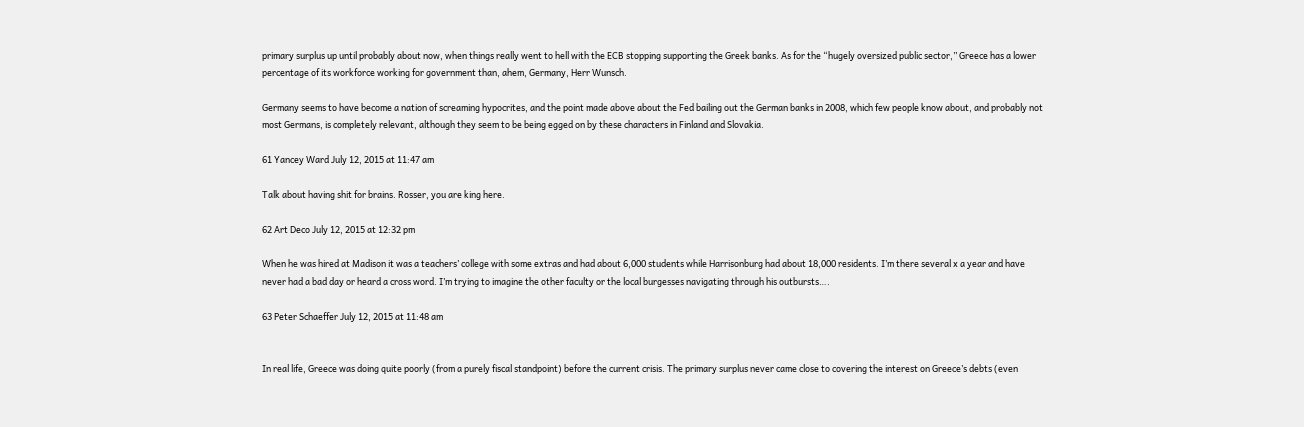primary surplus up until probably about now, when things really went to hell with the ECB stopping supporting the Greek banks. As for the “hugely oversized public sector,” Greece has a lower percentage of its workforce working for government than, ahem, Germany, Herr Wunsch.

Germany seems to have become a nation of screaming hypocrites, and the point made above about the Fed bailing out the German banks in 2008, which few people know about, and probably not most Germans, is completely relevant, although they seem to be being egged on by these characters in Finland and Slovakia.

61 Yancey Ward July 12, 2015 at 11:47 am

Talk about having shit for brains. Rosser, you are king here.

62 Art Deco July 12, 2015 at 12:32 pm

When he was hired at Madison it was a teachers’ college with some extras and had about 6,000 students while Harrisonburg had about 18,000 residents. I’m there several x a year and have never had a bad day or heard a cross word. I’m trying to imagine the other faculty or the local burgesses navigating through his outbursts….

63 Peter Schaeffer July 12, 2015 at 11:48 am


In real life, Greece was doing quite poorly (from a purely fiscal standpoint) before the current crisis. The primary surplus never came close to covering the interest on Greece’s debts (even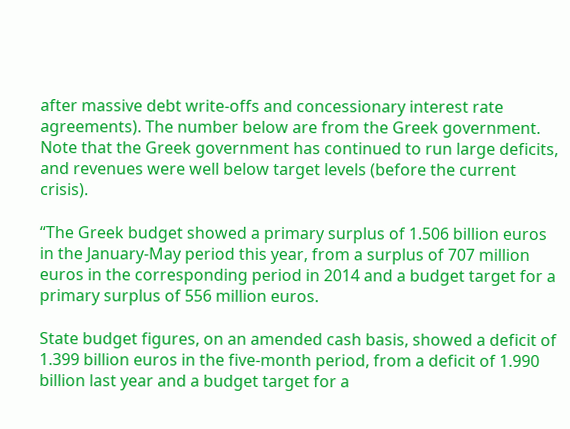after massive debt write-offs and concessionary interest rate agreements). The number below are from the Greek government. Note that the Greek government has continued to run large deficits, and revenues were well below target levels (before the current crisis).

“The Greek budget showed a primary surplus of 1.506 billion euros in the January-May period this year, from a surplus of 707 million euros in the corresponding period in 2014 and a budget target for a primary surplus of 556 million euros.

State budget figures, on an amended cash basis, showed a deficit of 1.399 billion euros in the five-month period, from a deficit of 1.990 billion last year and a budget target for a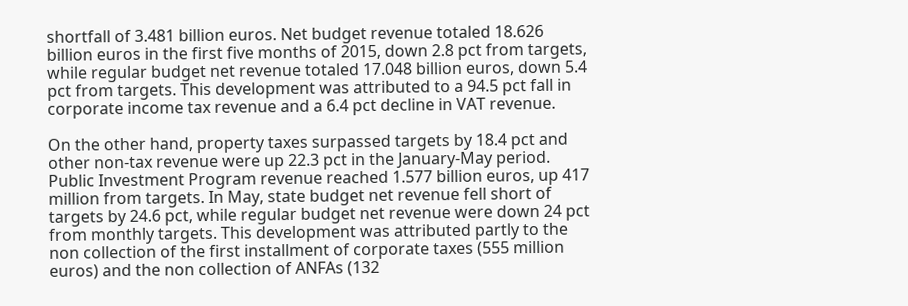shortfall of 3.481 billion euros. Net budget revenue totaled 18.626 billion euros in the first five months of 2015, down 2.8 pct from targets, while regular budget net revenue totaled 17.048 billion euros, down 5.4 pct from targets. This development was attributed to a 94.5 pct fall in corporate income tax revenue and a 6.4 pct decline in VAT revenue.

On the other hand, property taxes surpassed targets by 18.4 pct and other non-tax revenue were up 22.3 pct in the January-May period. Public Investment Program revenue reached 1.577 billion euros, up 417 million from targets. In May, state budget net revenue fell short of targets by 24.6 pct, while regular budget net revenue were down 24 pct from monthly targets. This development was attributed partly to the non collection of the first installment of corporate taxes (555 million euros) and the non collection of ANFAs (132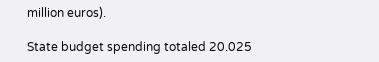million euros).

State budget spending totaled 20.025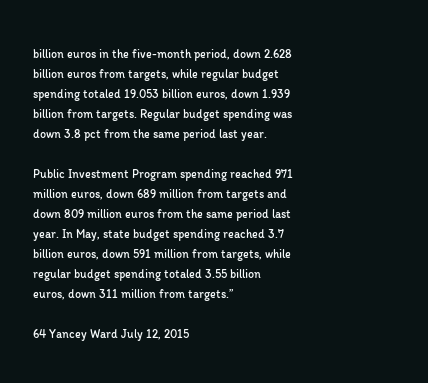billion euros in the five-month period, down 2.628 billion euros from targets, while regular budget spending totaled 19.053 billion euros, down 1.939 billion from targets. Regular budget spending was down 3.8 pct from the same period last year.

Public Investment Program spending reached 971 million euros, down 689 million from targets and down 809 million euros from the same period last year. In May, state budget spending reached 3.7 billion euros, down 591 million from targets, while regular budget spending totaled 3.55 billion euros, down 311 million from targets.”

64 Yancey Ward July 12, 2015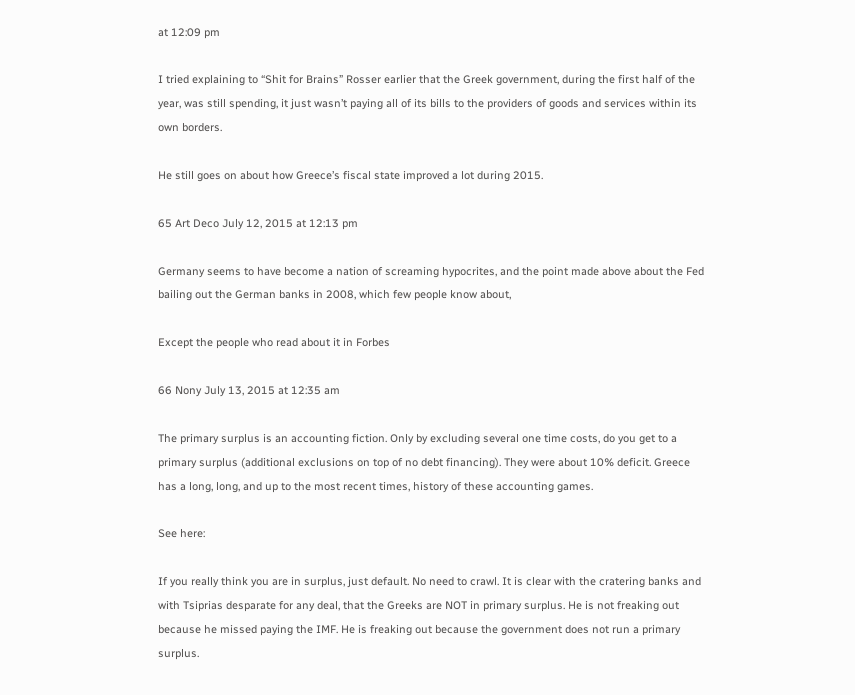at 12:09 pm

I tried explaining to “Shit for Brains” Rosser earlier that the Greek government, during the first half of the year, was still spending, it just wasn’t paying all of its bills to the providers of goods and services within its own borders.

He still goes on about how Greece’s fiscal state improved a lot during 2015.

65 Art Deco July 12, 2015 at 12:13 pm

Germany seems to have become a nation of screaming hypocrites, and the point made above about the Fed bailing out the German banks in 2008, which few people know about,

Except the people who read about it in Forbes

66 Nony July 13, 2015 at 12:35 am

The primary surplus is an accounting fiction. Only by excluding several one time costs, do you get to a primary surplus (additional exclusions on top of no debt financing). They were about 10% deficit. Greece has a long, long, and up to the most recent times, history of these accounting games.

See here:

If you really think you are in surplus, just default. No need to crawl. It is clear with the cratering banks and with Tsiprias desparate for any deal, that the Greeks are NOT in primary surplus. He is not freaking out because he missed paying the IMF. He is freaking out because the government does not run a primary surplus.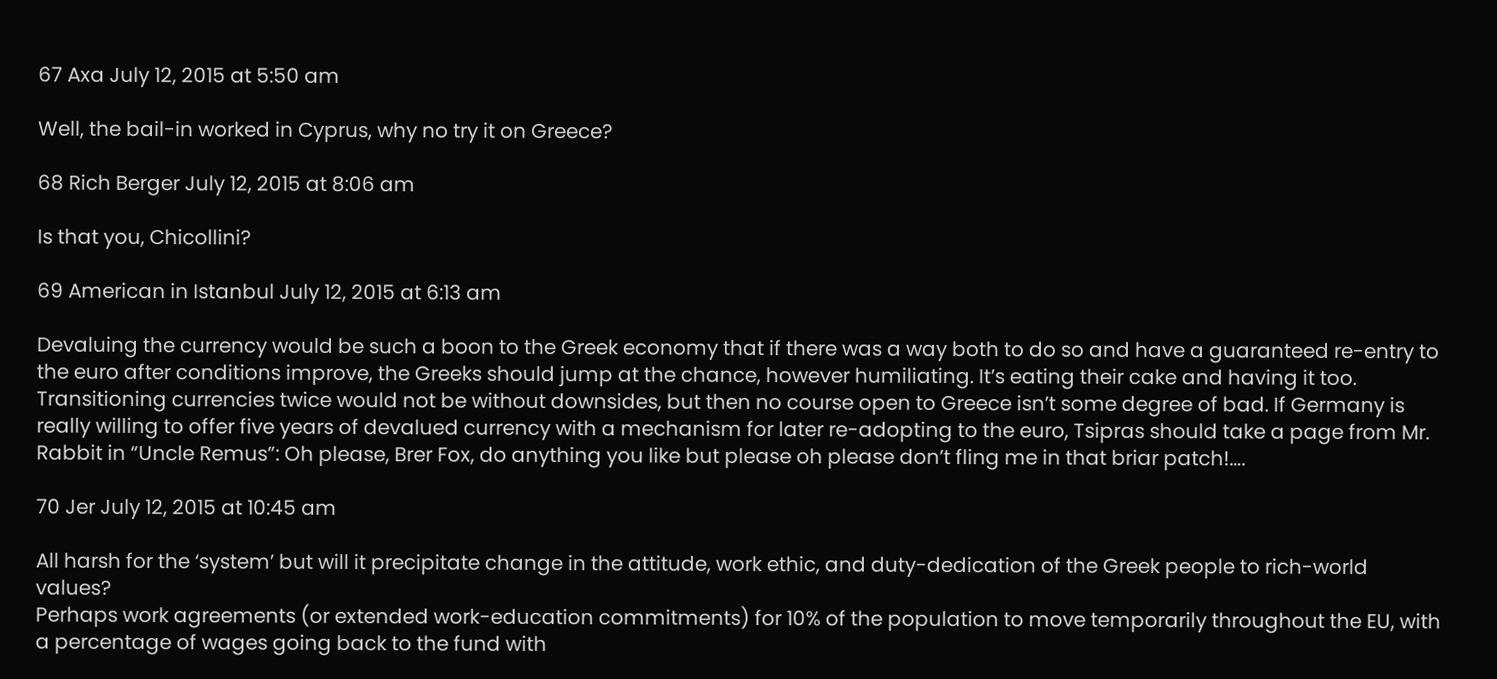67 Axa July 12, 2015 at 5:50 am

Well, the bail-in worked in Cyprus, why no try it on Greece?

68 Rich Berger July 12, 2015 at 8:06 am

Is that you, Chicollini?

69 American in Istanbul July 12, 2015 at 6:13 am

Devaluing the currency would be such a boon to the Greek economy that if there was a way both to do so and have a guaranteed re-entry to the euro after conditions improve, the Greeks should jump at the chance, however humiliating. It’s eating their cake and having it too. Transitioning currencies twice would not be without downsides, but then no course open to Greece isn’t some degree of bad. If Germany is really willing to offer five years of devalued currency with a mechanism for later re-adopting to the euro, Tsipras should take a page from Mr. Rabbit in “Uncle Remus”: Oh please, Brer Fox, do anything you like but please oh please don’t fling me in that briar patch!….

70 Jer July 12, 2015 at 10:45 am

All harsh for the ‘system’ but will it precipitate change in the attitude, work ethic, and duty-dedication of the Greek people to rich-world values?
Perhaps work agreements (or extended work-education commitments) for 10% of the population to move temporarily throughout the EU, with a percentage of wages going back to the fund with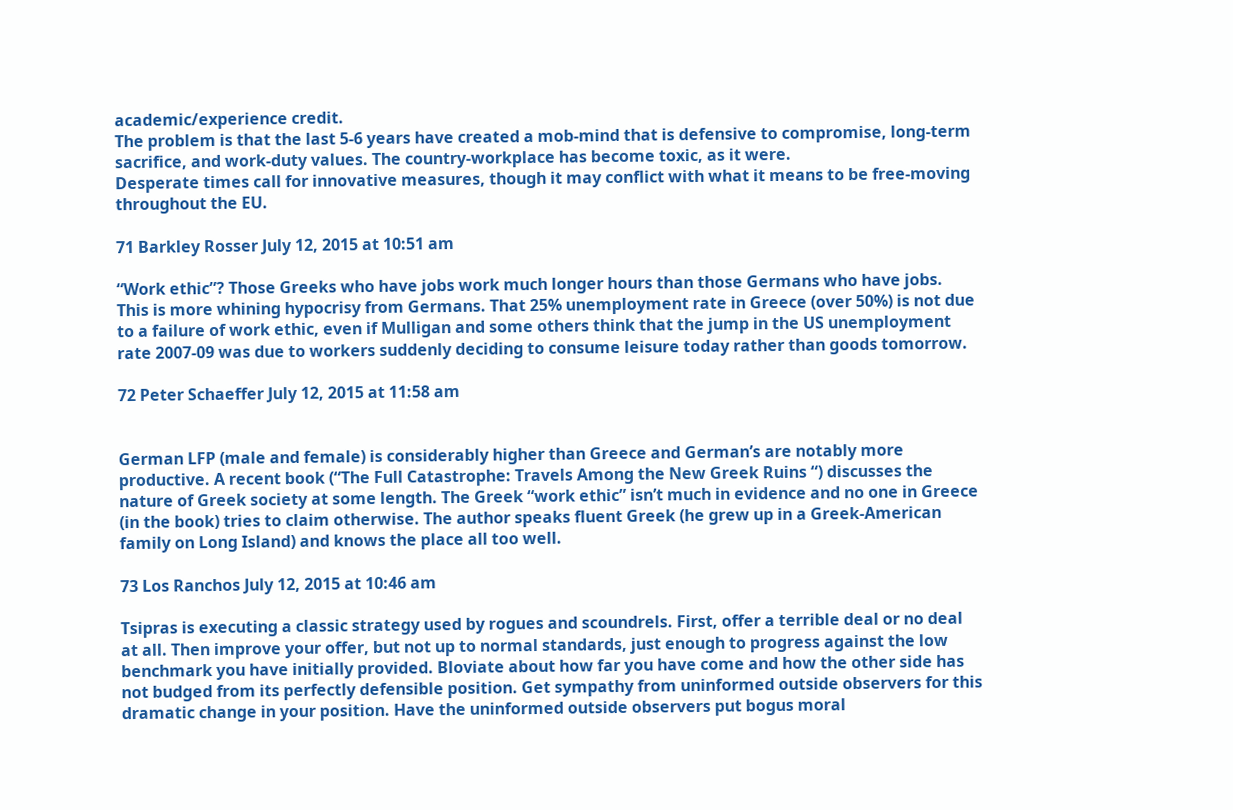academic/experience credit.
The problem is that the last 5-6 years have created a mob-mind that is defensive to compromise, long-term sacrifice, and work-duty values. The country-workplace has become toxic, as it were.
Desperate times call for innovative measures, though it may conflict with what it means to be free-moving throughout the EU.

71 Barkley Rosser July 12, 2015 at 10:51 am

“Work ethic”? Those Greeks who have jobs work much longer hours than those Germans who have jobs. This is more whining hypocrisy from Germans. That 25% unemployment rate in Greece (over 50%) is not due to a failure of work ethic, even if Mulligan and some others think that the jump in the US unemployment rate 2007-09 was due to workers suddenly deciding to consume leisure today rather than goods tomorrow.

72 Peter Schaeffer July 12, 2015 at 11:58 am


German LFP (male and female) is considerably higher than Greece and German’s are notably more productive. A recent book (“The Full Catastrophe: Travels Among the New Greek Ruins “) discusses the nature of Greek society at some length. The Greek “work ethic” isn’t much in evidence and no one in Greece (in the book) tries to claim otherwise. The author speaks fluent Greek (he grew up in a Greek-American family on Long Island) and knows the place all too well.

73 Los Ranchos July 12, 2015 at 10:46 am

Tsipras is executing a classic strategy used by rogues and scoundrels. First, offer a terrible deal or no deal at all. Then improve your offer, but not up to normal standards, just enough to progress against the low benchmark you have initially provided. Bloviate about how far you have come and how the other side has not budged from its perfectly defensible position. Get sympathy from uninformed outside observers for this dramatic change in your position. Have the uninformed outside observers put bogus moral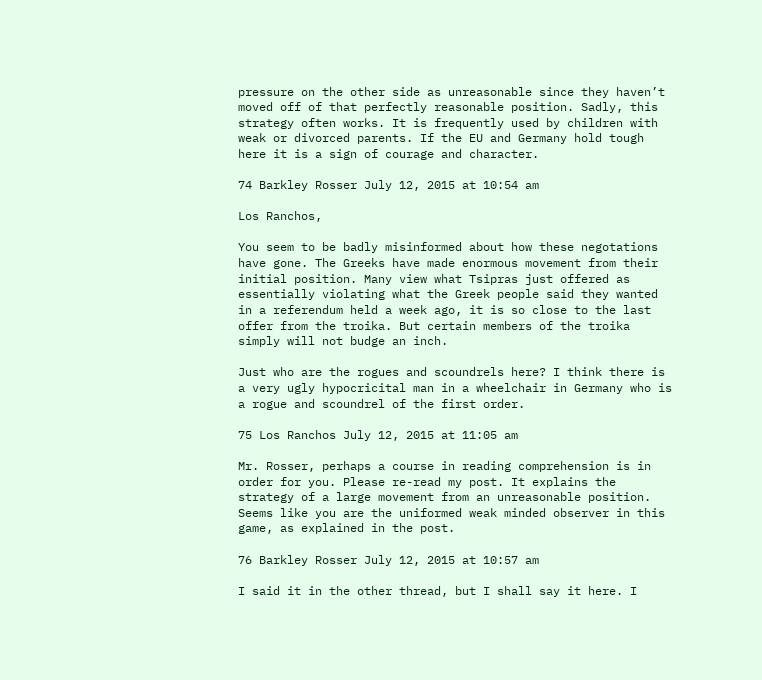pressure on the other side as unreasonable since they haven’t moved off of that perfectly reasonable position. Sadly, this strategy often works. It is frequently used by children with weak or divorced parents. If the EU and Germany hold tough here it is a sign of courage and character.

74 Barkley Rosser July 12, 2015 at 10:54 am

Los Ranchos,

You seem to be badly misinformed about how these negotations have gone. The Greeks have made enormous movement from their initial position. Many view what Tsipras just offered as essentially violating what the Greek people said they wanted in a referendum held a week ago, it is so close to the last offer from the troika. But certain members of the troika simply will not budge an inch.

Just who are the rogues and scoundrels here? I think there is a very ugly hypocricital man in a wheelchair in Germany who is a rogue and scoundrel of the first order.

75 Los Ranchos July 12, 2015 at 11:05 am

Mr. Rosser, perhaps a course in reading comprehension is in order for you. Please re-read my post. It explains the strategy of a large movement from an unreasonable position. Seems like you are the uniformed weak minded observer in this game, as explained in the post.

76 Barkley Rosser July 12, 2015 at 10:57 am

I said it in the other thread, but I shall say it here. I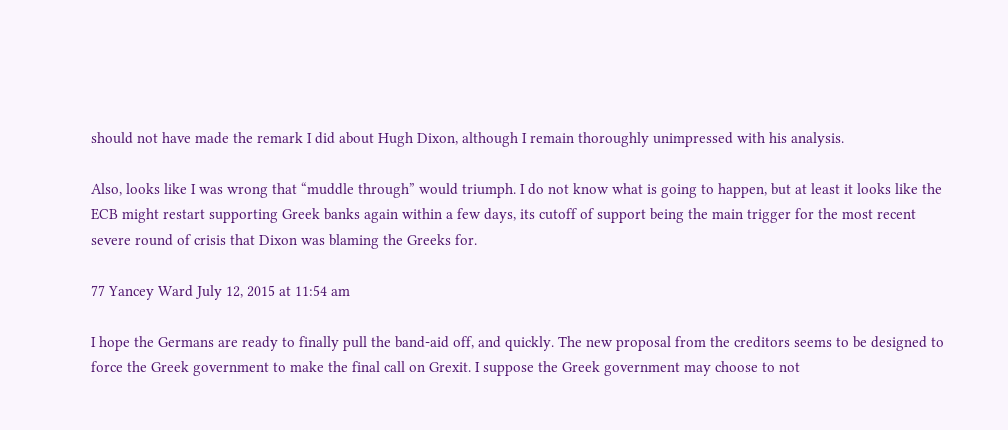should not have made the remark I did about Hugh Dixon, although I remain thoroughly unimpressed with his analysis.

Also, looks like I was wrong that “muddle through” would triumph. I do not know what is going to happen, but at least it looks like the ECB might restart supporting Greek banks again within a few days, its cutoff of support being the main trigger for the most recent severe round of crisis that Dixon was blaming the Greeks for.

77 Yancey Ward July 12, 2015 at 11:54 am

I hope the Germans are ready to finally pull the band-aid off, and quickly. The new proposal from the creditors seems to be designed to force the Greek government to make the final call on Grexit. I suppose the Greek government may choose to not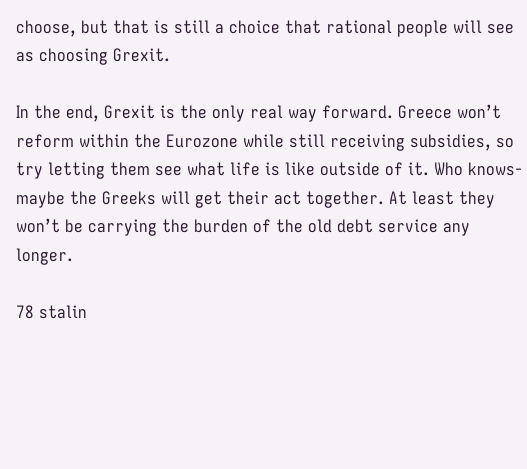choose, but that is still a choice that rational people will see as choosing Grexit.

In the end, Grexit is the only real way forward. Greece won’t reform within the Eurozone while still receiving subsidies, so try letting them see what life is like outside of it. Who knows- maybe the Greeks will get their act together. At least they won’t be carrying the burden of the old debt service any longer.

78 stalin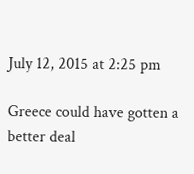July 12, 2015 at 2:25 pm

Greece could have gotten a better deal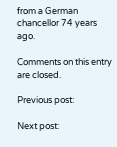from a German chancellor 74 years ago.

Comments on this entry are closed.

Previous post:

Next post: